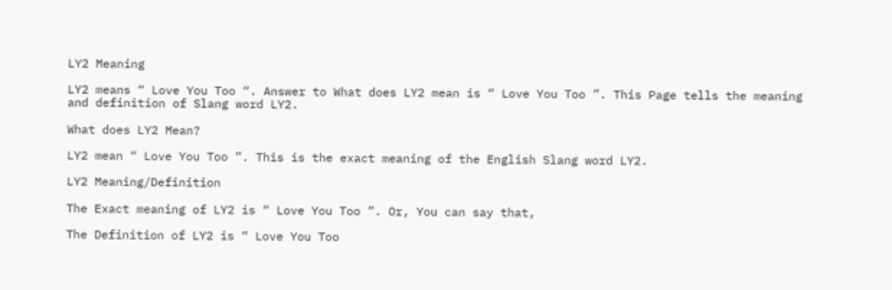LY2 Meaning

LY2 means “ Love You Too “. Answer to What does LY2 mean is “ Love You Too ”. This Page tells the meaning and definition of Slang word LY2.

What does LY2 Mean?

LY2 mean “ Love You Too ”. This is the exact meaning of the English Slang word LY2.

LY2 Meaning/Definition

The Exact meaning of LY2 is “ Love You Too ”. Or, You can say that,

The Definition of LY2 is “ Love You Too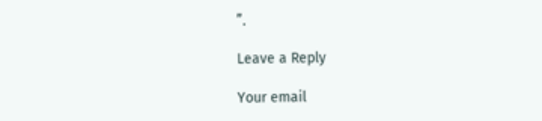”.

Leave a Reply

Your email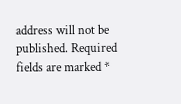address will not be published. Required fields are marked *